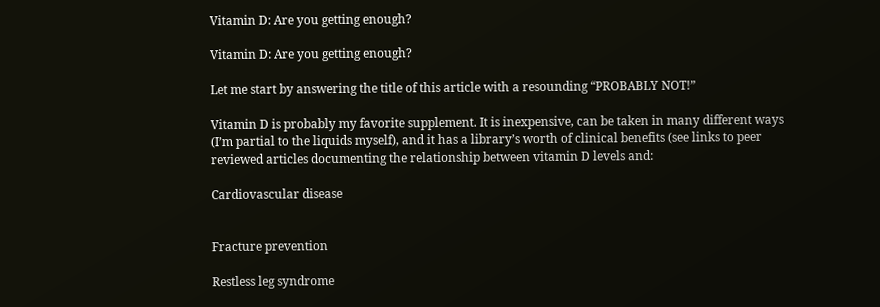Vitamin D: Are you getting enough?

Vitamin D: Are you getting enough?

Let me start by answering the title of this article with a resounding “PROBABLY NOT!”

Vitamin D is probably my favorite supplement. It is inexpensive, can be taken in many different ways (I’m partial to the liquids myself), and it has a library’s worth of clinical benefits (see links to peer reviewed articles documenting the relationship between vitamin D levels and:

Cardiovascular disease


Fracture prevention

Restless leg syndrome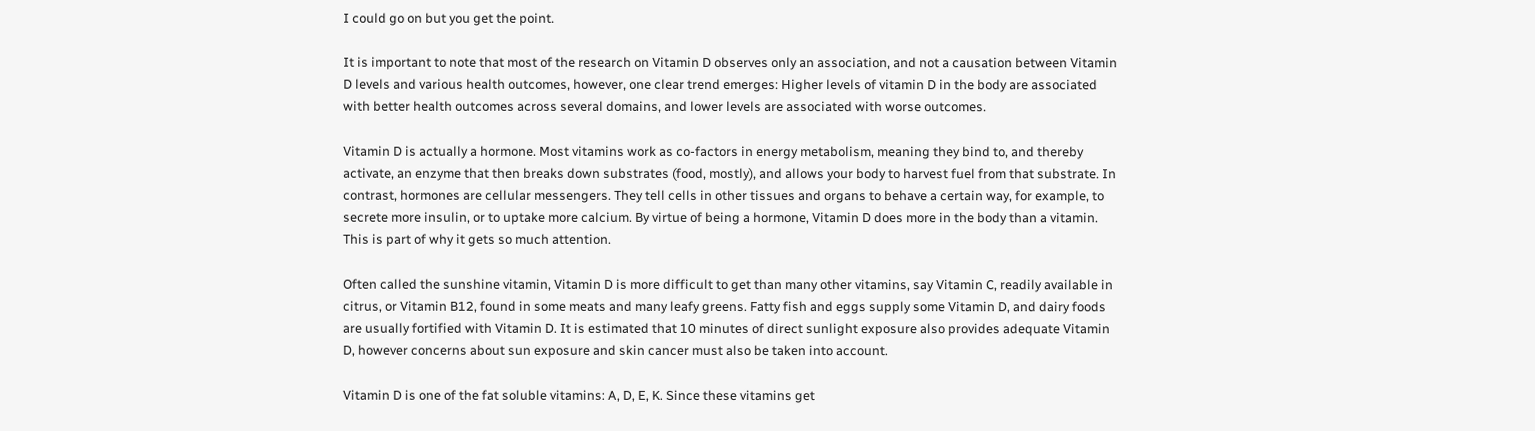I could go on but you get the point.

It is important to note that most of the research on Vitamin D observes only an association, and not a causation between Vitamin D levels and various health outcomes, however, one clear trend emerges: Higher levels of vitamin D in the body are associated with better health outcomes across several domains, and lower levels are associated with worse outcomes.

Vitamin D is actually a hormone. Most vitamins work as co-factors in energy metabolism, meaning they bind to, and thereby activate, an enzyme that then breaks down substrates (food, mostly), and allows your body to harvest fuel from that substrate. In contrast, hormones are cellular messengers. They tell cells in other tissues and organs to behave a certain way, for example, to secrete more insulin, or to uptake more calcium. By virtue of being a hormone, Vitamin D does more in the body than a vitamin. This is part of why it gets so much attention.

Often called the sunshine vitamin, Vitamin D is more difficult to get than many other vitamins, say Vitamin C, readily available in citrus, or Vitamin B12, found in some meats and many leafy greens. Fatty fish and eggs supply some Vitamin D, and dairy foods are usually fortified with Vitamin D. It is estimated that 10 minutes of direct sunlight exposure also provides adequate Vitamin D, however concerns about sun exposure and skin cancer must also be taken into account.

Vitamin D is one of the fat soluble vitamins: A, D, E, K. Since these vitamins get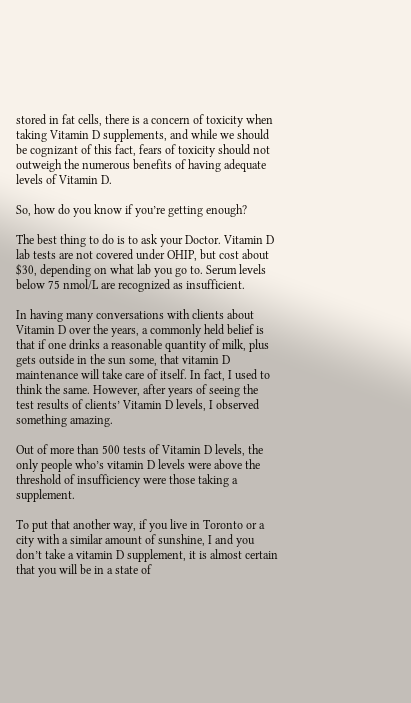stored in fat cells, there is a concern of toxicity when taking Vitamin D supplements, and while we should be cognizant of this fact, fears of toxicity should not outweigh the numerous benefits of having adequate levels of Vitamin D.

So, how do you know if you’re getting enough?

The best thing to do is to ask your Doctor. Vitamin D lab tests are not covered under OHIP, but cost about $30, depending on what lab you go to. Serum levels below 75 nmol/L are recognized as insufficient.

In having many conversations with clients about Vitamin D over the years, a commonly held belief is that if one drinks a reasonable quantity of milk, plus gets outside in the sun some, that vitamin D maintenance will take care of itself. In fact, I used to think the same. However, after years of seeing the test results of clients’ Vitamin D levels, I observed something amazing.

Out of more than 500 tests of Vitamin D levels, the only people who’s vitamin D levels were above the threshold of insufficiency were those taking a supplement.

To put that another way, if you live in Toronto or a city with a similar amount of sunshine, I and you don’t take a vitamin D supplement, it is almost certain that you will be in a state of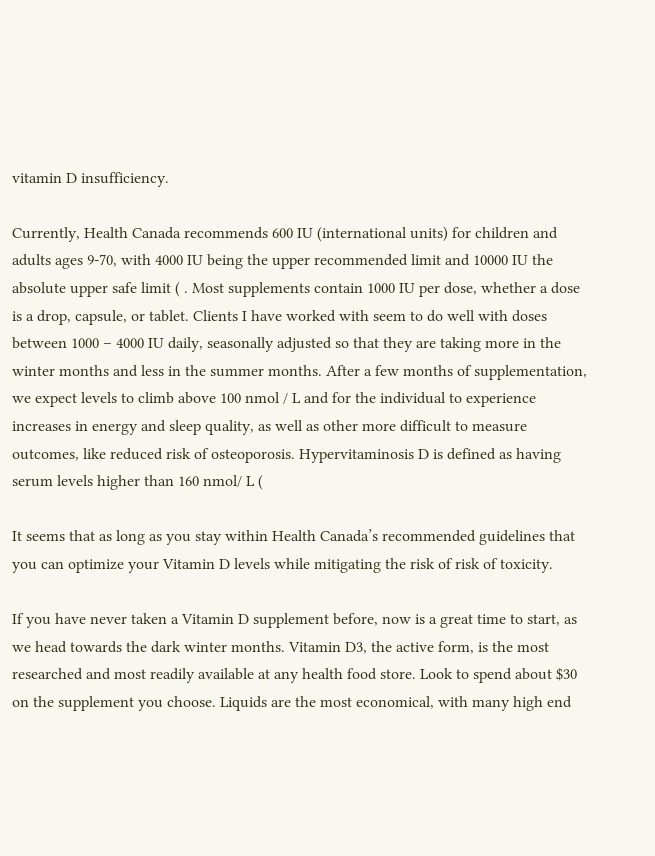vitamin D insufficiency.

Currently, Health Canada recommends 600 IU (international units) for children and adults ages 9-70, with 4000 IU being the upper recommended limit and 10000 IU the absolute upper safe limit ( . Most supplements contain 1000 IU per dose, whether a dose is a drop, capsule, or tablet. Clients I have worked with seem to do well with doses between 1000 – 4000 IU daily, seasonally adjusted so that they are taking more in the winter months and less in the summer months. After a few months of supplementation, we expect levels to climb above 100 nmol / L and for the individual to experience increases in energy and sleep quality, as well as other more difficult to measure outcomes, like reduced risk of osteoporosis. Hypervitaminosis D is defined as having serum levels higher than 160 nmol/ L (

It seems that as long as you stay within Health Canada’s recommended guidelines that you can optimize your Vitamin D levels while mitigating the risk of risk of toxicity.

If you have never taken a Vitamin D supplement before, now is a great time to start, as we head towards the dark winter months. Vitamin D3, the active form, is the most researched and most readily available at any health food store. Look to spend about $30 on the supplement you choose. Liquids are the most economical, with many high end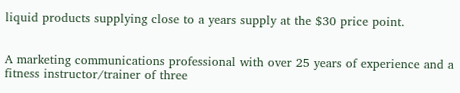liquid products supplying close to a years supply at the $30 price point.


A marketing communications professional with over 25 years of experience and a fitness instructor/trainer of three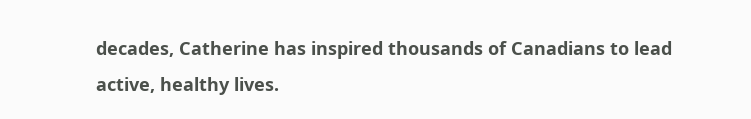decades, Catherine has inspired thousands of Canadians to lead active, healthy lives.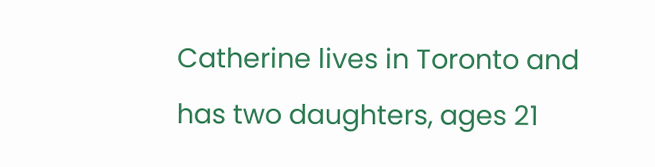Catherine lives in Toronto and has two daughters, ages 21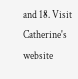and 18. Visit Catherine's website